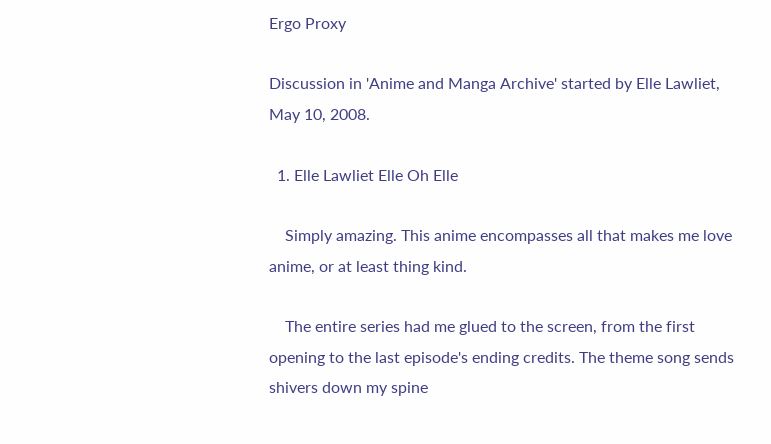Ergo Proxy

Discussion in 'Anime and Manga Archive' started by Elle Lawliet, May 10, 2008.

  1. Elle Lawliet Elle Oh Elle

    Simply amazing. This anime encompasses all that makes me love anime, or at least thing kind.

    The entire series had me glued to the screen, from the first opening to the last episode's ending credits. The theme song sends shivers down my spine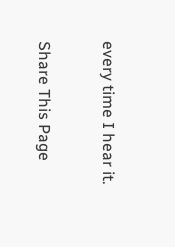every time I hear it.

Share This Page